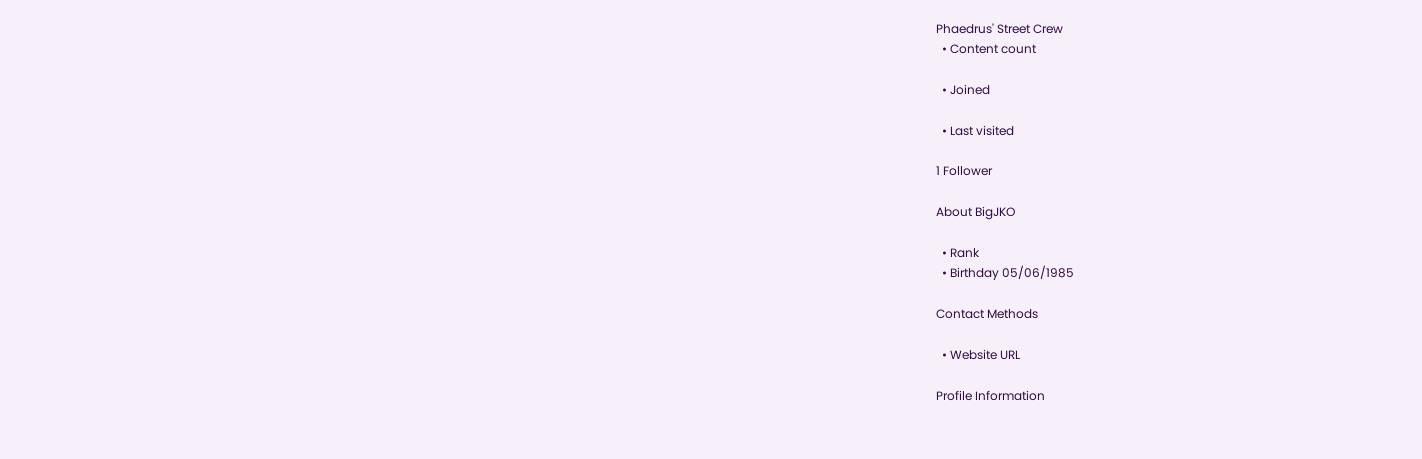Phaedrus' Street Crew
  • Content count

  • Joined

  • Last visited

1 Follower

About BigJKO

  • Rank
  • Birthday 05/06/1985

Contact Methods

  • Website URL

Profile Information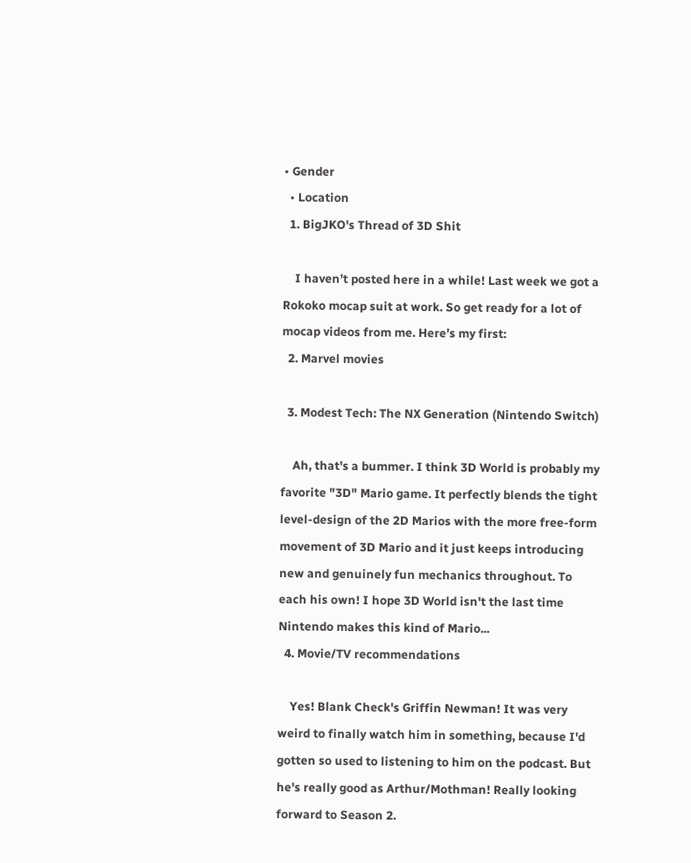• Gender
  • Location
  1. BigJKO's Thread of 3D Shit

    I haven’t posted here in a while! Last week we got a Rokoko mocap suit at work. So get ready for a lot of mocap videos from me. Here’s my first:
  2. Marvel movies

  3. Modest Tech: The NX Generation (Nintendo Switch)

    Ah, that's a bummer. I think 3D World is probably my favorite "3D" Mario game. It perfectly blends the tight level-design of the 2D Marios with the more free-form movement of 3D Mario and it just keeps introducing new and genuinely fun mechanics throughout. To each his own! I hope 3D World isn't the last time Nintendo makes this kind of Mario...
  4. Movie/TV recommendations

    Yes! Blank Check's Griffin Newman! It was very weird to finally watch him in something, because I'd gotten so used to listening to him on the podcast. But he's really good as Arthur/Mothman! Really looking forward to Season 2.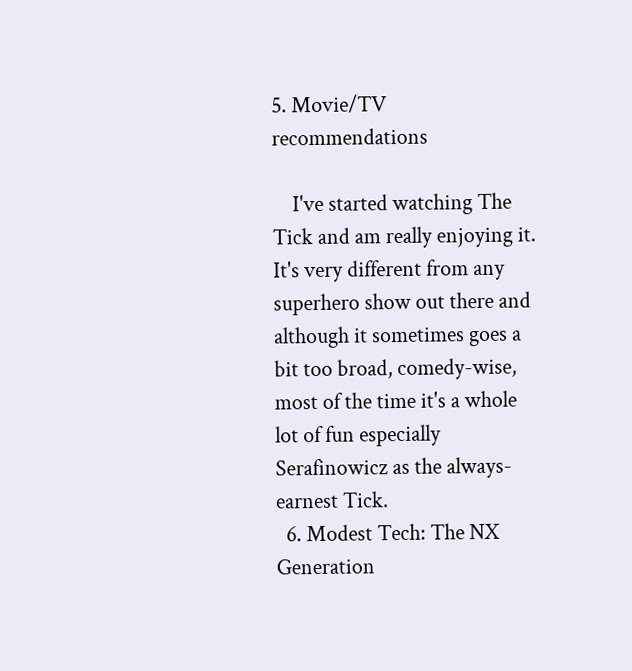5. Movie/TV recommendations

    I've started watching The Tick and am really enjoying it. It's very different from any superhero show out there and although it sometimes goes a bit too broad, comedy-wise, most of the time it's a whole lot of fun especially Serafinowicz as the always-earnest Tick.
  6. Modest Tech: The NX Generation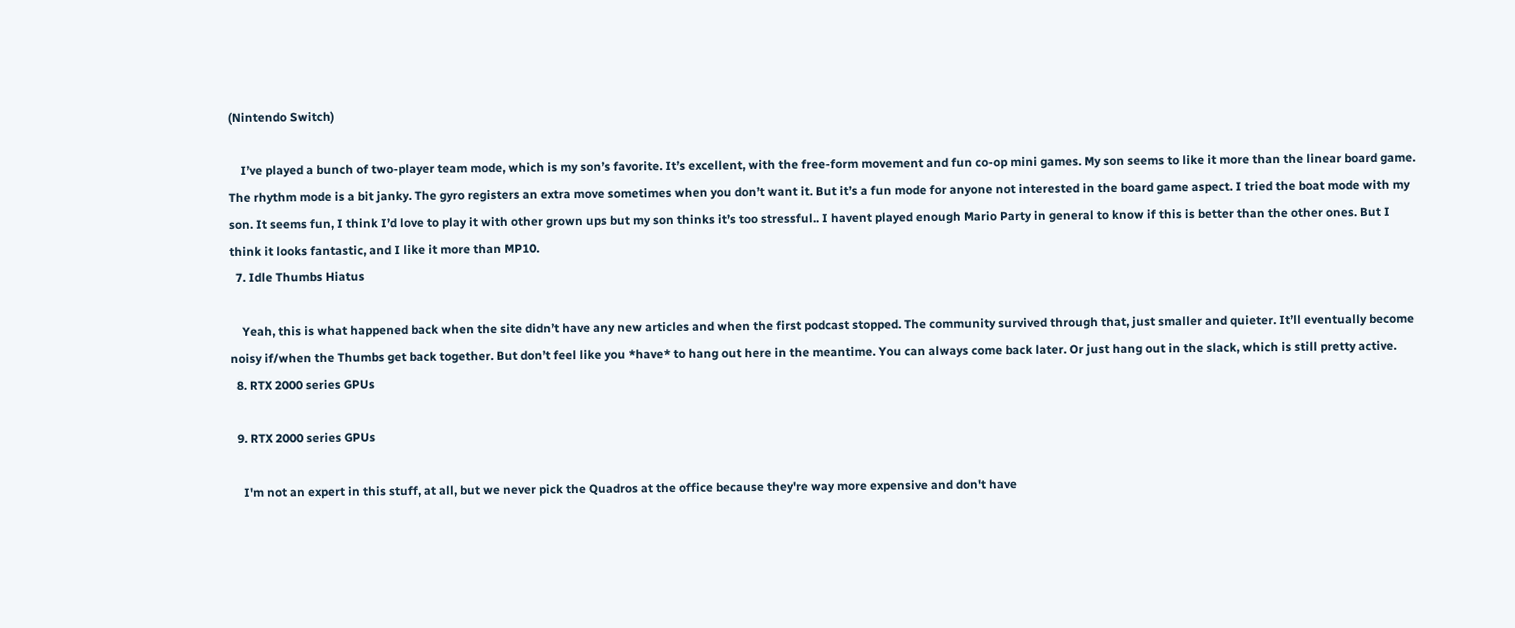(Nintendo Switch)

    I’ve played a bunch of two-player team mode, which is my son’s favorite. It’s excellent, with the free-form movement and fun co-op mini games. My son seems to like it more than the linear board game. The rhythm mode is a bit janky. The gyro registers an extra move sometimes when you don’t want it. But it’s a fun mode for anyone not interested in the board game aspect. I tried the boat mode with my son. It seems fun, I think I’d love to play it with other grown ups but my son thinks it’s too stressful.. I havent played enough Mario Party in general to know if this is better than the other ones. But I think it looks fantastic, and I like it more than MP10.
  7. Idle Thumbs Hiatus

    Yeah, this is what happened back when the site didn’t have any new articles and when the first podcast stopped. The community survived through that, just smaller and quieter. It’ll eventually become noisy if/when the Thumbs get back together. But don’t feel like you *have* to hang out here in the meantime. You can always come back later. Or just hang out in the slack, which is still pretty active.
  8. RTX 2000 series GPUs

  9. RTX 2000 series GPUs

    I'm not an expert in this stuff, at all, but we never pick the Quadros at the office because they're way more expensive and don't have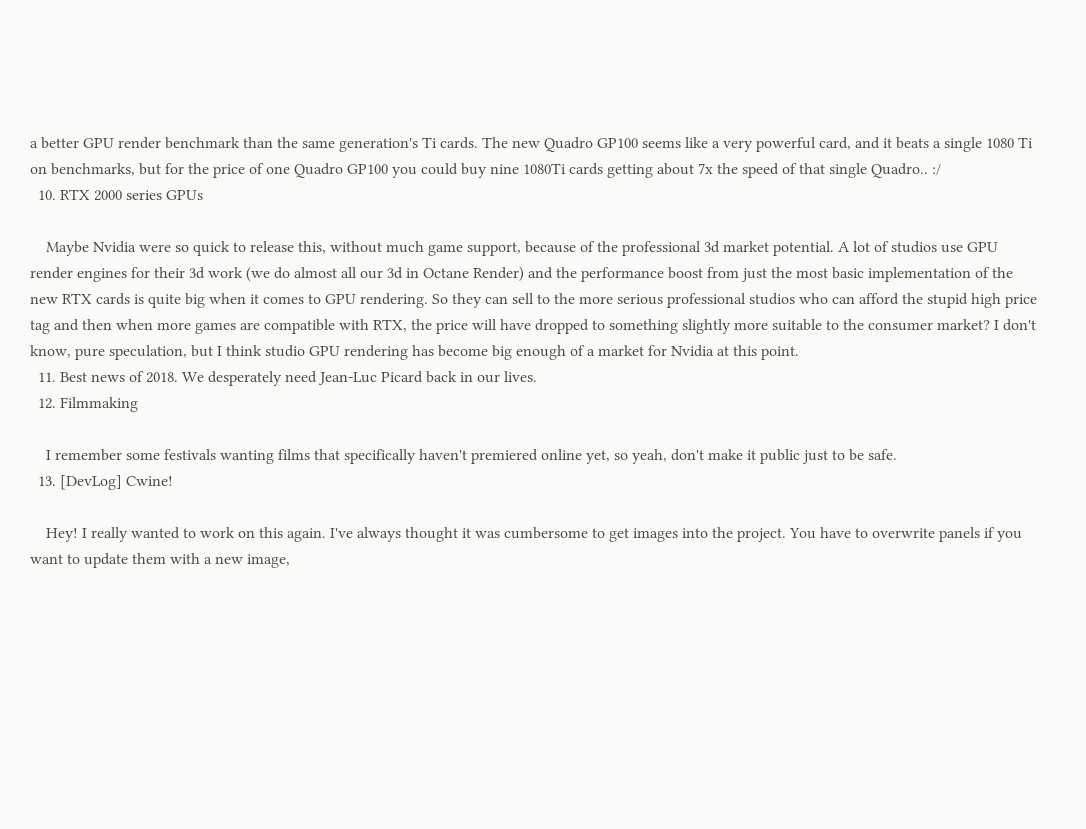a better GPU render benchmark than the same generation's Ti cards. The new Quadro GP100 seems like a very powerful card, and it beats a single 1080 Ti on benchmarks, but for the price of one Quadro GP100 you could buy nine 1080Ti cards getting about 7x the speed of that single Quadro.. :/
  10. RTX 2000 series GPUs

    Maybe Nvidia were so quick to release this, without much game support, because of the professional 3d market potential. A lot of studios use GPU render engines for their 3d work (we do almost all our 3d in Octane Render) and the performance boost from just the most basic implementation of the new RTX cards is quite big when it comes to GPU rendering. So they can sell to the more serious professional studios who can afford the stupid high price tag and then when more games are compatible with RTX, the price will have dropped to something slightly more suitable to the consumer market? I don't know, pure speculation, but I think studio GPU rendering has become big enough of a market for Nvidia at this point.
  11. Best news of 2018. We desperately need Jean-Luc Picard back in our lives.
  12. Filmmaking

    I remember some festivals wanting films that specifically haven't premiered online yet, so yeah, don't make it public just to be safe.
  13. [DevLog] Cwine!

    Hey! I really wanted to work on this again. I've always thought it was cumbersome to get images into the project. You have to overwrite panels if you want to update them with a new image,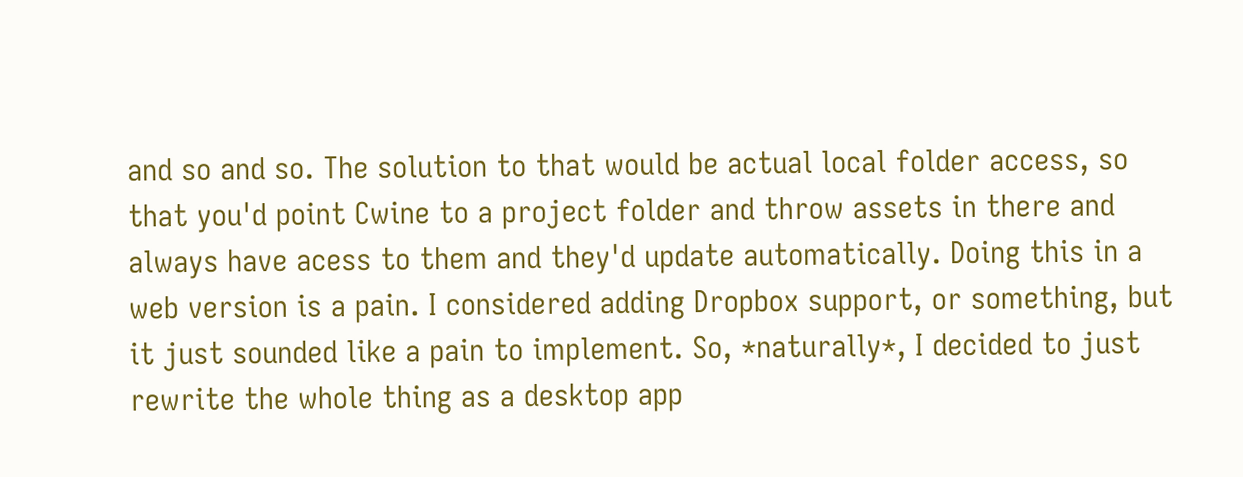and so and so. The solution to that would be actual local folder access, so that you'd point Cwine to a project folder and throw assets in there and always have acess to them and they'd update automatically. Doing this in a web version is a pain. I considered adding Dropbox support, or something, but it just sounded like a pain to implement. So, *naturally*, I decided to just rewrite the whole thing as a desktop app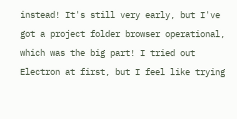instead! It's still very early, but I've got a project folder browser operational, which was the big part! I tried out Electron at first, but I feel like trying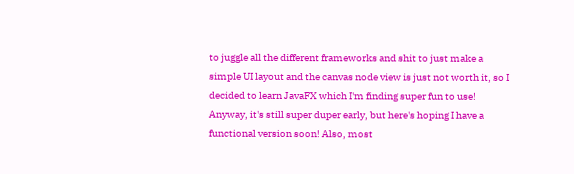to juggle all the different frameworks and shit to just make a simple UI layout and the canvas node view is just not worth it, so I decided to learn JavaFX which I'm finding super fun to use! Anyway, it's still super duper early, but here's hoping I have a functional version soon! Also, most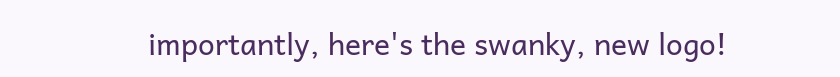importantly, here's the swanky, new logo!